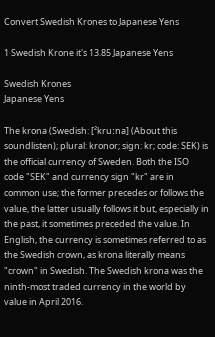Convert Swedish Krones to Japanese Yens

1 Swedish Krone it's 13.85 Japanese Yens

Swedish Krones
Japanese Yens

The krona (Swedish: [²kruːna] (About this soundlisten); plural: kronor; sign: kr; code: SEK) is the official currency of Sweden. Both the ISO code "SEK" and currency sign "kr" are in common use; the former precedes or follows the value, the latter usually follows it but, especially in the past, it sometimes preceded the value. In English, the currency is sometimes referred to as the Swedish crown, as krona literally means "crown" in Swedish. The Swedish krona was the ninth-most traded currency in the world by value in April 2016.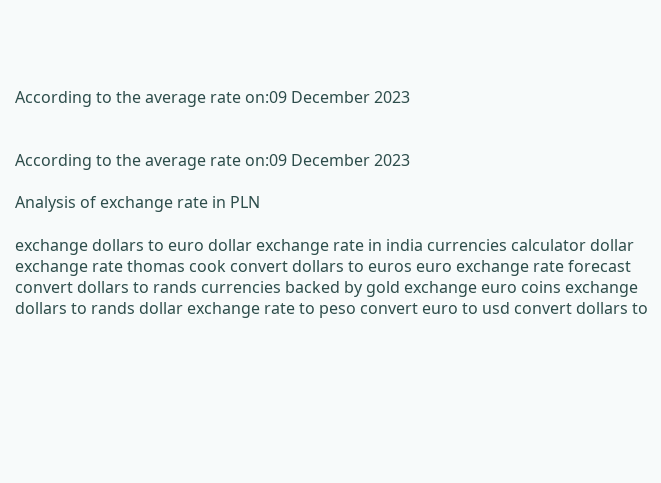According to the average rate on:09 December 2023


According to the average rate on:09 December 2023

Analysis of exchange rate in PLN

exchange dollars to euro dollar exchange rate in india currencies calculator dollar exchange rate thomas cook convert dollars to euros euro exchange rate forecast convert dollars to rands currencies backed by gold exchange euro coins exchange dollars to rands dollar exchange rate to peso convert euro to usd convert dollars to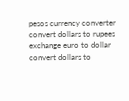pesos currency converter convert dollars to rupees exchange euro to dollar convert dollars to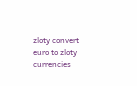zloty convert euro to zloty currencies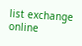list exchange online